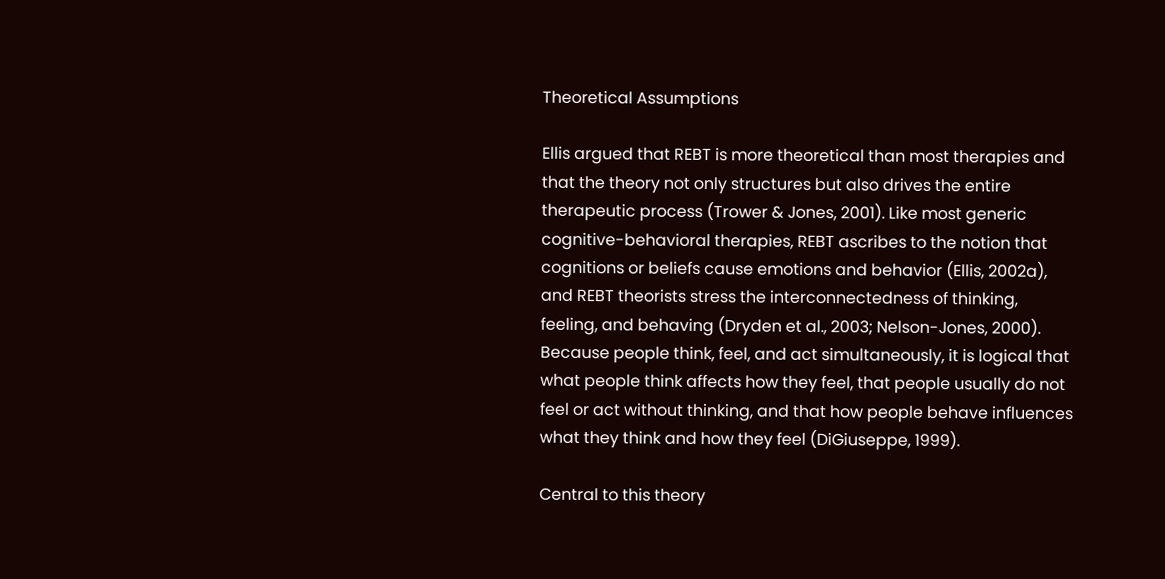Theoretical Assumptions

Ellis argued that REBT is more theoretical than most therapies and that the theory not only structures but also drives the entire therapeutic process (Trower & Jones, 2001). Like most generic cognitive-behavioral therapies, REBT ascribes to the notion that cognitions or beliefs cause emotions and behavior (Ellis, 2002a), and REBT theorists stress the interconnectedness of thinking, feeling, and behaving (Dryden et al., 2003; Nelson-Jones, 2000). Because people think, feel, and act simultaneously, it is logical that what people think affects how they feel, that people usually do not feel or act without thinking, and that how people behave influences what they think and how they feel (DiGiuseppe, 1999).

Central to this theory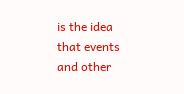is the idea that events and other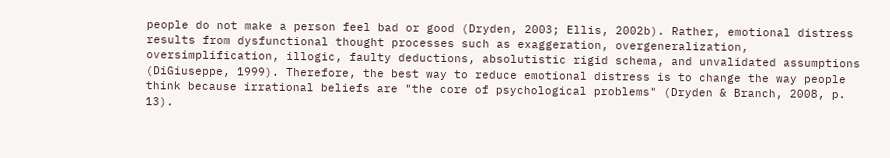people do not make a person feel bad or good (Dryden, 2003; Ellis, 2002b). Rather, emotional distress results from dysfunctional thought processes such as exaggeration, overgeneralization, oversimplification, illogic, faulty deductions, absolutistic rigid schema, and unvalidated assumptions (DiGiuseppe, 1999). Therefore, the best way to reduce emotional distress is to change the way people think because irrational beliefs are "the core of psychological problems" (Dryden & Branch, 2008, p. 13).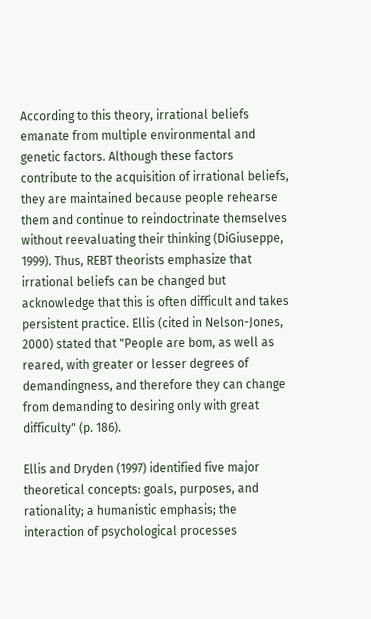According to this theory, irrational beliefs emanate from multiple environmental and genetic factors. Although these factors contribute to the acquisition of irrational beliefs, they are maintained because people rehearse them and continue to reindoctrinate themselves without reevaluating their thinking (DiGiuseppe, 1999). Thus, REBT theorists emphasize that irrational beliefs can be changed but acknowledge that this is often difficult and takes persistent practice. Ellis (cited in Nelson-Jones, 2000) stated that "People are bom, as well as reared, with greater or lesser degrees of demandingness, and therefore they can change from demanding to desiring only with great difficulty" (p. 186).

Ellis and Dryden (1997) identified five major theoretical concepts: goals, purposes, and rationality; a humanistic emphasis; the interaction of psychological processes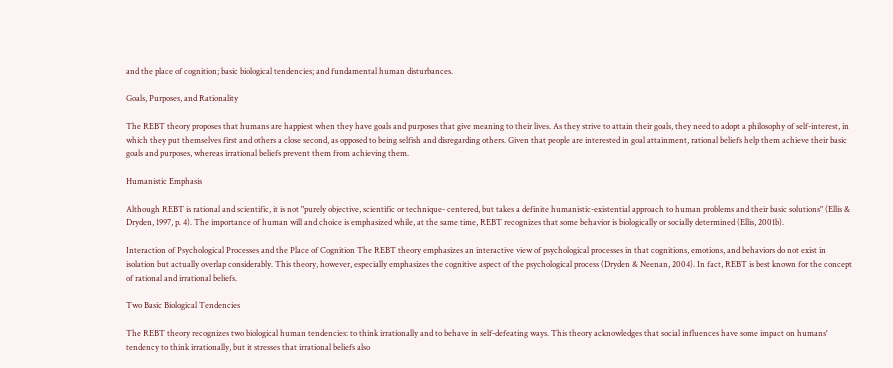and the place of cognition; basic biological tendencies; and fundamental human disturbances.

Goals, Purposes, and Rationality

The REBT theory proposes that humans are happiest when they have goals and purposes that give meaning to their lives. As they strive to attain their goals, they need to adopt a philosophy of self-interest, in which they put themselves first and others a close second, as opposed to being selfish and disregarding others. Given that people are interested in goal attainment, rational beliefs help them achieve their basic goals and purposes, whereas irrational beliefs prevent them from achieving them.

Humanistic Emphasis

Although REBT is rational and scientific, it is not "purely objective, scientific or technique- centered, but takes a definite humanistic-existential approach to human problems and their basic solutions" (Ellis & Dryden, 1997, p. 4). The importance of human will and choice is emphasized while, at the same time, REBT recognizes that some behavior is biologically or socially determined (Ellis, 2001b).

Interaction of Psychological Processes and the Place of Cognition The REBT theory emphasizes an interactive view of psychological processes in that cognitions, emotions, and behaviors do not exist in isolation but actually overlap considerably. This theory, however, especially emphasizes the cognitive aspect of the psychological process (Dryden & Neenan, 2004). In fact, REBT is best known for the concept of rational and irrational beliefs.

Two Basic Biological Tendencies

The REBT theory recognizes two biological human tendencies: to think irrationally and to behave in self-defeating ways. This theory acknowledges that social influences have some impact on humans' tendency to think irrationally, but it stresses that irrational beliefs also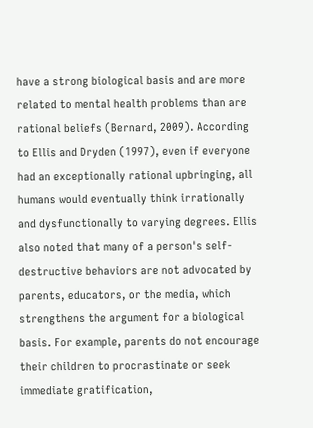have a strong biological basis and are more related to mental health problems than are rational beliefs (Bernard, 2009). According to Ellis and Dryden (1997), even if everyone had an exceptionally rational upbringing, all humans would eventually think irrationally and dysfunctionally to varying degrees. Ellis also noted that many of a person's self-destructive behaviors are not advocated by parents, educators, or the media, which strengthens the argument for a biological basis. For example, parents do not encourage their children to procrastinate or seek immediate gratification,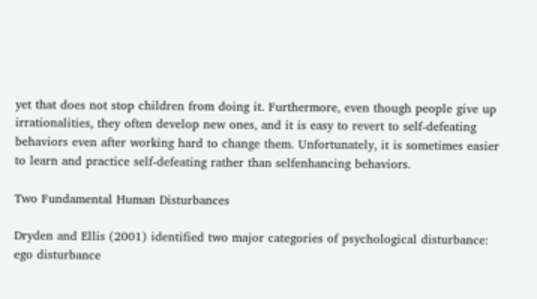yet that does not stop children from doing it. Furthermore, even though people give up irrationalities, they often develop new ones, and it is easy to revert to self-defeating behaviors even after working hard to change them. Unfortunately, it is sometimes easier to learn and practice self-defeating rather than selfenhancing behaviors.

Two Fundamental Human Disturbances

Dryden and Ellis (2001) identified two major categories of psychological disturbance: ego disturbance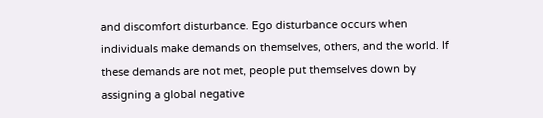and discomfort disturbance. Ego disturbance occurs when individuals make demands on themselves, others, and the world. If these demands are not met, people put themselves down by assigning a global negative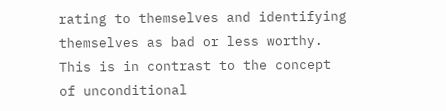rating to themselves and identifying themselves as bad or less worthy. This is in contrast to the concept of unconditional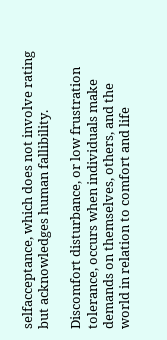selfacceptance, which does not involve rating but acknowledges human fallibility.

Discomfort disturbance, or low frustration tolerance, occurs when individuals make demands on themselves, others, and the world in relation to comfort and life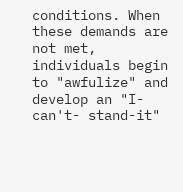conditions. When these demands are not met, individuals begin to "awfulize" and develop an "I-can't- stand-it"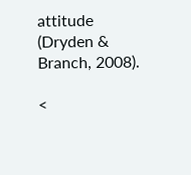attitude (Dryden & Branch, 2008).

<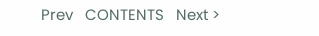Prev   CONTENTS   Next >